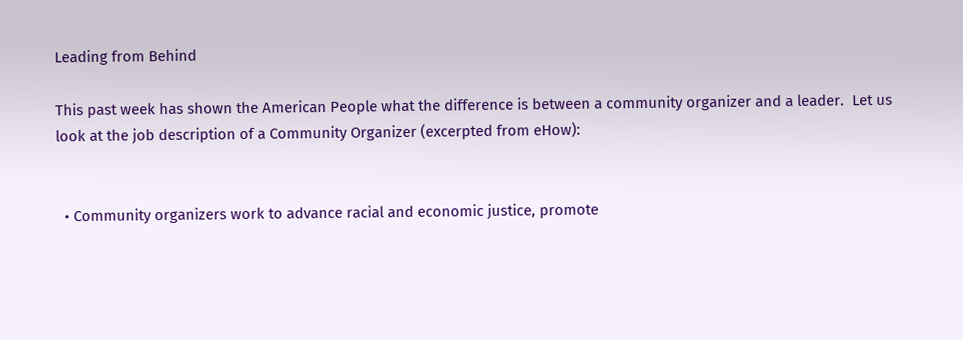Leading from Behind

This past week has shown the American People what the difference is between a community organizer and a leader.  Let us look at the job description of a Community Organizer (excerpted from eHow):


  • Community organizers work to advance racial and economic justice, promote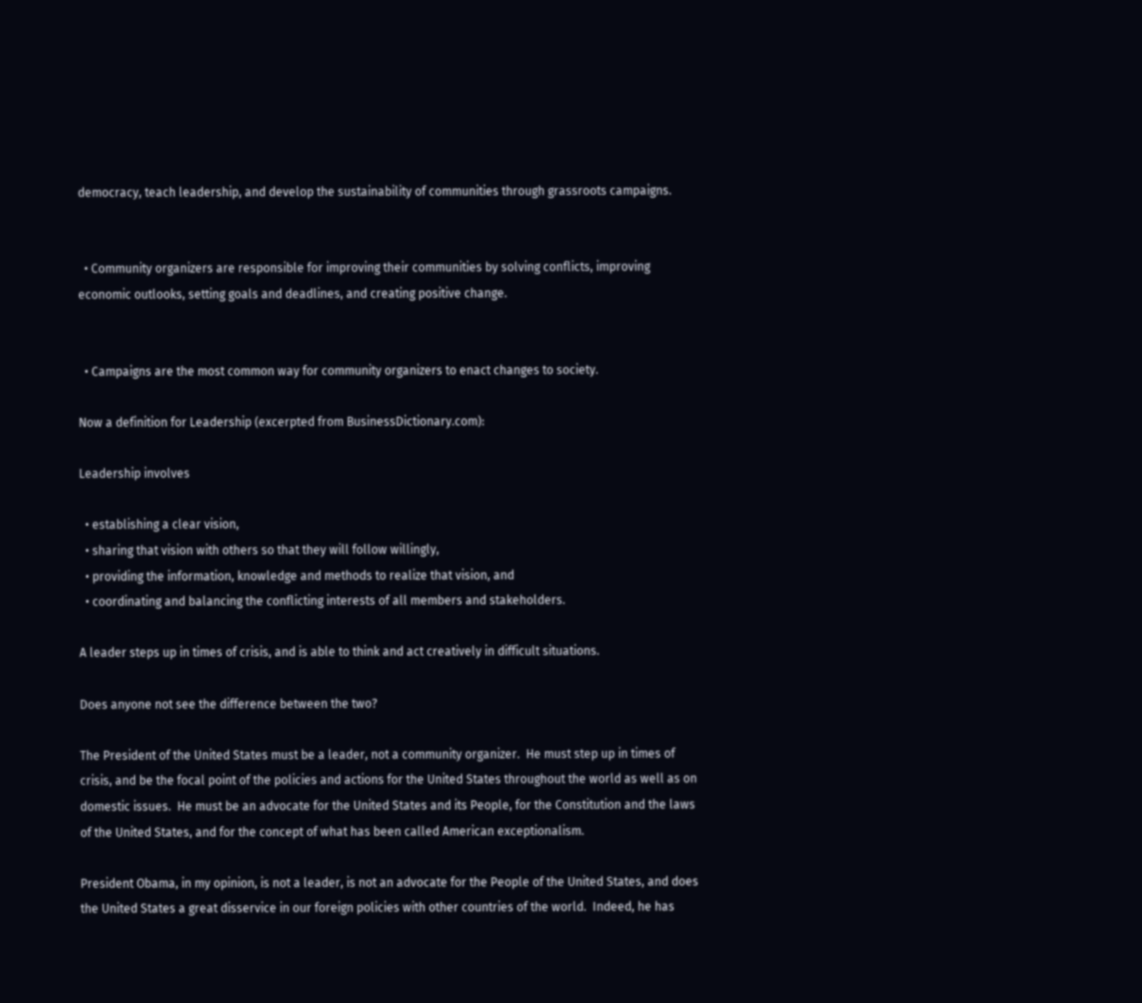democracy, teach leadership, and develop the sustainability of communities through grassroots campaigns.


  • Community organizers are responsible for improving their communities by solving conflicts, improving economic outlooks, setting goals and deadlines, and creating positive change.


  • Campaigns are the most common way for community organizers to enact changes to society.

Now a definition for Leadership (excerpted from BusinessDictionary.com):

Leadership involves

  • establishing a clear vision,
  • sharing that vision with others so that they will follow willingly,
  • providing the information, knowledge and methods to realize that vision, and
  • coordinating and balancing the conflicting interests of all members and stakeholders.

A leader steps up in times of crisis, and is able to think and act creatively in difficult situations.

Does anyone not see the difference between the two?

The President of the United States must be a leader, not a community organizer.  He must step up in times of crisis, and be the focal point of the policies and actions for the United States throughout the world as well as on domestic issues.  He must be an advocate for the United States and its People, for the Constitution and the laws of the United States, and for the concept of what has been called American exceptionalism.

President Obama, in my opinion, is not a leader, is not an advocate for the People of the United States, and does the United States a great disservice in our foreign policies with other countries of the world.  Indeed, he has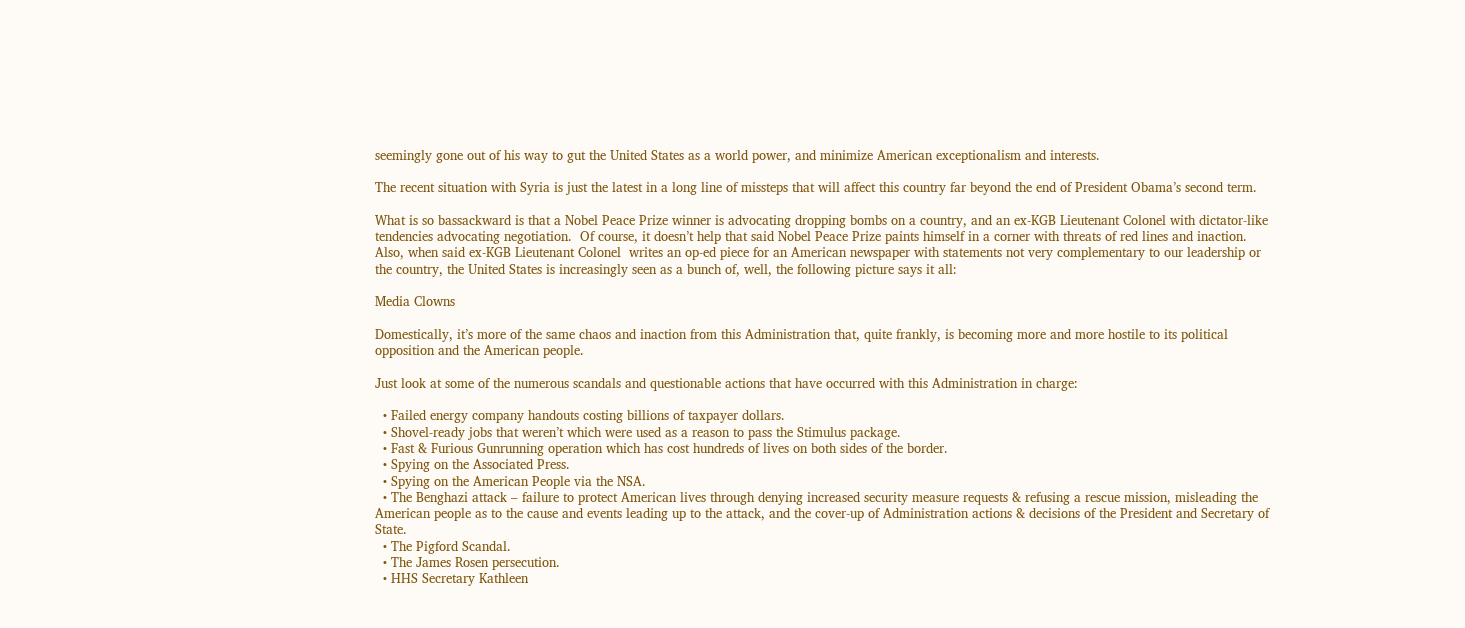seemingly gone out of his way to gut the United States as a world power, and minimize American exceptionalism and interests.

The recent situation with Syria is just the latest in a long line of missteps that will affect this country far beyond the end of President Obama’s second term.

What is so bassackward is that a Nobel Peace Prize winner is advocating dropping bombs on a country, and an ex-KGB Lieutenant Colonel with dictator-like tendencies advocating negotiation.  Of course, it doesn’t help that said Nobel Peace Prize paints himself in a corner with threats of red lines and inaction.  Also, when said ex-KGB Lieutenant Colonel  writes an op-ed piece for an American newspaper with statements not very complementary to our leadership or the country, the United States is increasingly seen as a bunch of, well, the following picture says it all:

Media Clowns

Domestically, it’s more of the same chaos and inaction from this Administration that, quite frankly, is becoming more and more hostile to its political opposition and the American people.

Just look at some of the numerous scandals and questionable actions that have occurred with this Administration in charge:

  • Failed energy company handouts costing billions of taxpayer dollars.
  • Shovel-ready jobs that weren’t which were used as a reason to pass the Stimulus package.
  • Fast & Furious Gunrunning operation which has cost hundreds of lives on both sides of the border.
  • Spying on the Associated Press.
  • Spying on the American People via the NSA.
  • The Benghazi attack – failure to protect American lives through denying increased security measure requests & refusing a rescue mission, misleading the American people as to the cause and events leading up to the attack, and the cover-up of Administration actions & decisions of the President and Secretary of State.
  • The Pigford Scandal.
  • The James Rosen persecution.
  • HHS Secretary Kathleen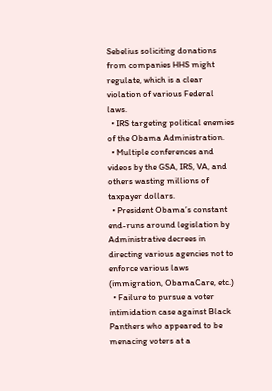Sebelius soliciting donations from companies HHS might regulate, which is a clear violation of various Federal laws.
  • IRS targeting political enemies of the Obama Administration.
  • Multiple conferences and videos by the GSA, IRS, VA, and others wasting millions of taxpayer dollars.
  • President Obama’s constant end-runs around legislation by Administrative decrees in directing various agencies not to enforce various laws (immigration, ObamaCare, etc.)
  • Failure to pursue a voter intimidation case against Black Panthers who appeared to be menacing voters at a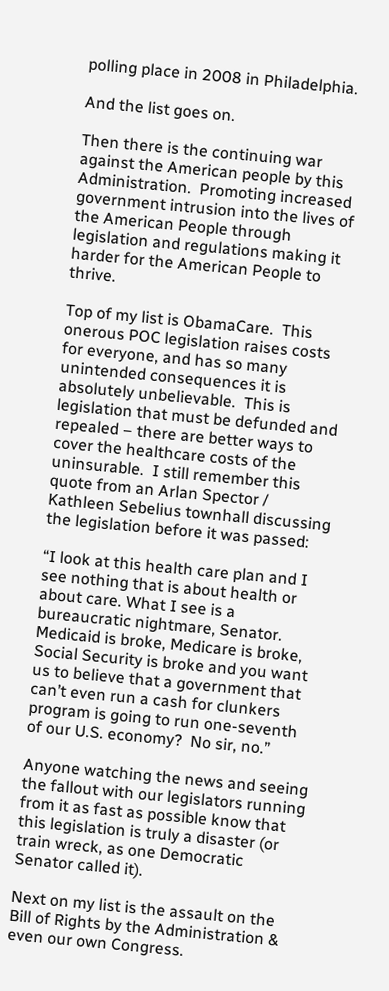polling place in 2008 in Philadelphia.

And the list goes on.

Then there is the continuing war against the American people by this Administration.  Promoting increased government intrusion into the lives of the American People through legislation and regulations making it harder for the American People to thrive.

Top of my list is ObamaCare.  This onerous POC legislation raises costs for everyone, and has so many unintended consequences it is absolutely unbelievable.  This is legislation that must be defunded and repealed – there are better ways to cover the healthcare costs of the uninsurable.  I still remember this quote from an Arlan Spector /  Kathleen Sebelius townhall discussing the legislation before it was passed:

“I look at this health care plan and I see nothing that is about health or about care. What I see is a bureaucratic nightmare, Senator.  Medicaid is broke, Medicare is broke, Social Security is broke and you want us to believe that a government that can’t even run a cash for clunkers program is going to run one-seventh of our U.S. economy?  No sir, no.”

Anyone watching the news and seeing the fallout with our legislators running from it as fast as possible know that this legislation is truly a disaster (or train wreck, as one Democratic Senator called it).

Next on my list is the assault on the Bill of Rights by the Administration & even our own Congress.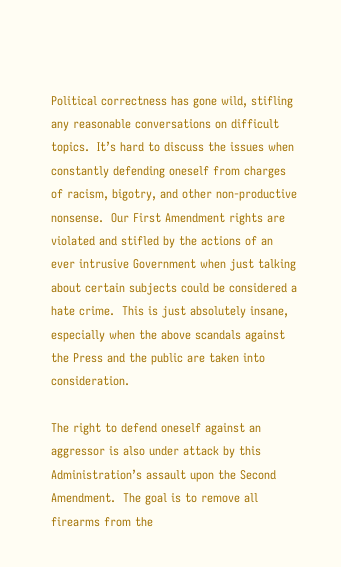Political correctness has gone wild, stifling any reasonable conversations on difficult topics.  It’s hard to discuss the issues when constantly defending oneself from charges of racism, bigotry, and other non-productive nonsense.  Our First Amendment rights are violated and stifled by the actions of an ever intrusive Government when just talking about certain subjects could be considered a hate crime.  This is just absolutely insane, especially when the above scandals against the Press and the public are taken into consideration.

The right to defend oneself against an aggressor is also under attack by this Administration’s assault upon the Second Amendment.  The goal is to remove all firearms from the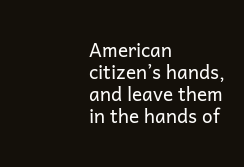American citizen’s hands, and leave them in the hands of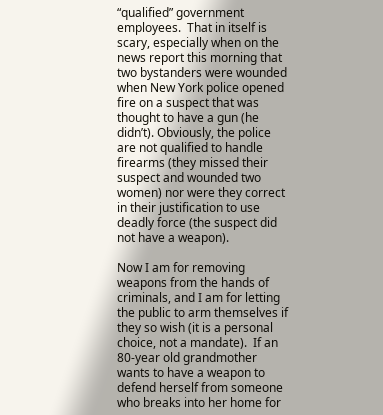“qualified” government employees.  That in itself is scary, especially when on the news report this morning that two bystanders were wounded when New York police opened fire on a suspect that was thought to have a gun (he didn’t). Obviously, the police are not qualified to handle firearms (they missed their suspect and wounded two women) nor were they correct in their justification to use deadly force (the suspect did not have a weapon).

Now I am for removing weapons from the hands of criminals, and I am for letting the public to arm themselves if they so wish (it is a personal choice, not a mandate).  If an 80-year old grandmother wants to have a weapon to defend herself from someone who breaks into her home for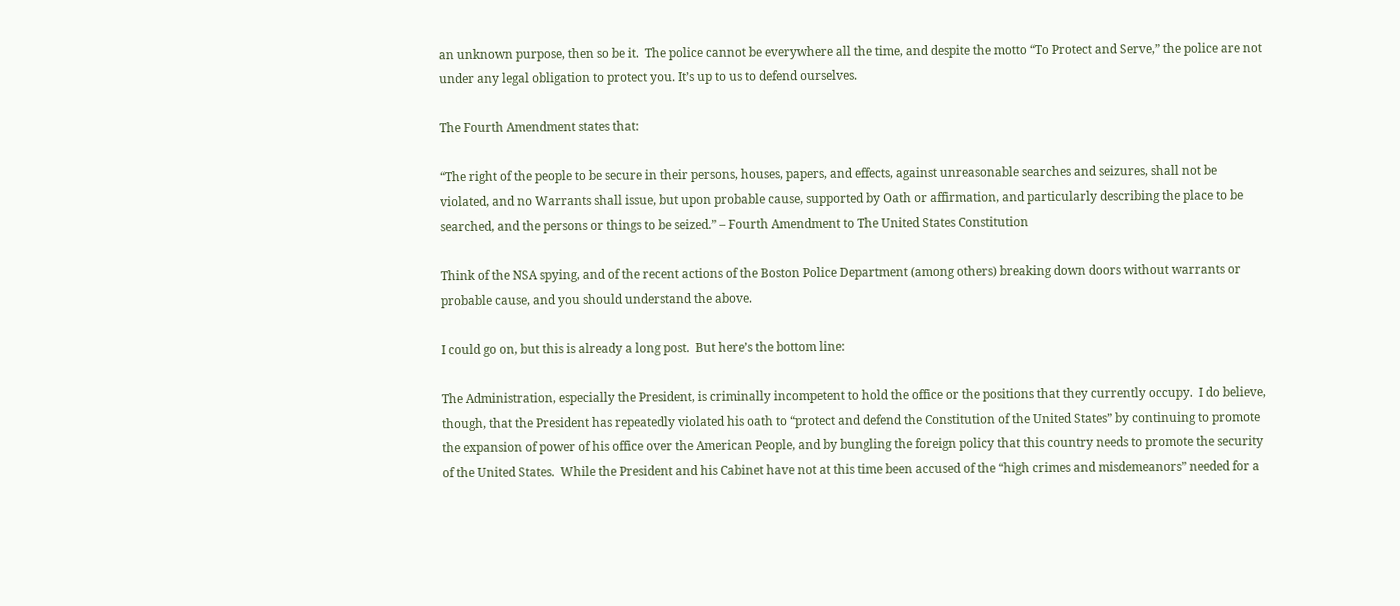an unknown purpose, then so be it.  The police cannot be everywhere all the time, and despite the motto “To Protect and Serve,” the police are not under any legal obligation to protect you. It’s up to us to defend ourselves.

The Fourth Amendment states that:

“The right of the people to be secure in their persons, houses, papers, and effects, against unreasonable searches and seizures, shall not be violated, and no Warrants shall issue, but upon probable cause, supported by Oath or affirmation, and particularly describing the place to be searched, and the persons or things to be seized.” – Fourth Amendment to The United States Constitution

Think of the NSA spying, and of the recent actions of the Boston Police Department (among others) breaking down doors without warrants or probable cause, and you should understand the above.

I could go on, but this is already a long post.  But here’s the bottom line:

The Administration, especially the President, is criminally incompetent to hold the office or the positions that they currently occupy.  I do believe, though, that the President has repeatedly violated his oath to “protect and defend the Constitution of the United States” by continuing to promote the expansion of power of his office over the American People, and by bungling the foreign policy that this country needs to promote the security of the United States.  While the President and his Cabinet have not at this time been accused of the “high crimes and misdemeanors” needed for a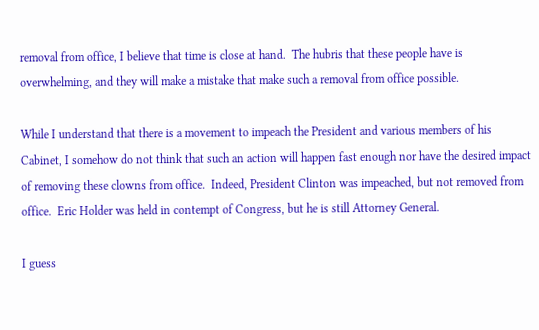removal from office, I believe that time is close at hand.  The hubris that these people have is overwhelming, and they will make a mistake that make such a removal from office possible.

While I understand that there is a movement to impeach the President and various members of his Cabinet, I somehow do not think that such an action will happen fast enough nor have the desired impact of removing these clowns from office.  Indeed, President Clinton was impeached, but not removed from office.  Eric Holder was held in contempt of Congress, but he is still Attorney General.

I guess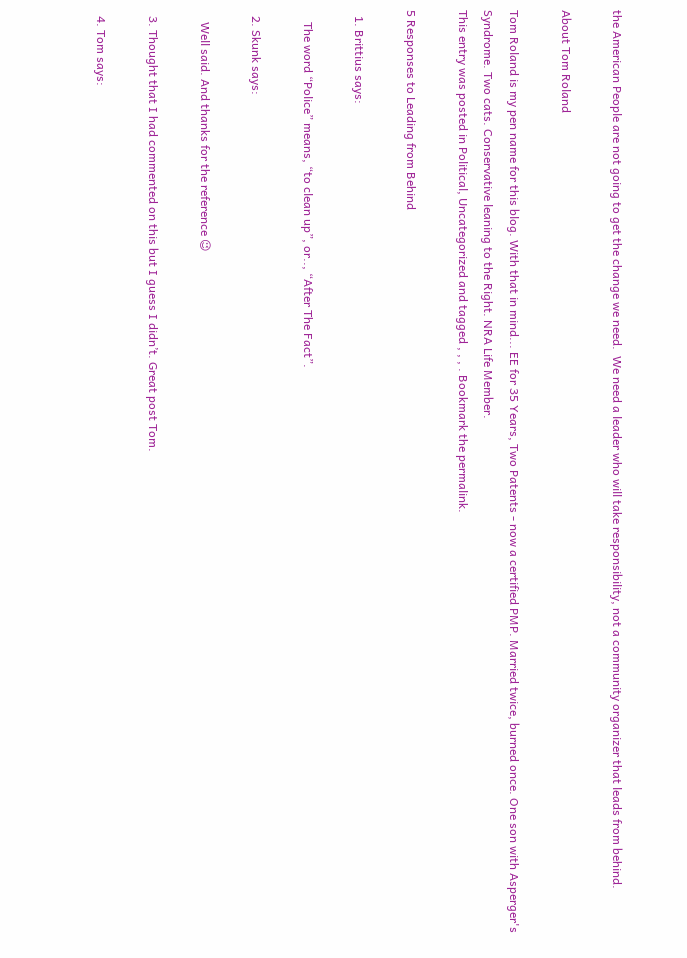the American People are not going to get the change we need.  We need a leader who will take responsibility, not a community organizer that leads from behind.

About Tom Roland

Tom Roland is my pen name for this blog. With that in mind... EE for 35 Years, Two Patents - now a certified PMP. Married twice, burned once. One son with Asperger's Syndrome. Two cats. Conservative leaning to the Right. NRA Life Member.
This entry was posted in Political, Uncategorized and tagged , , , . Bookmark the permalink.

5 Responses to Leading from Behind

  1. Brittius says:

    The word “Police” means, “to clean up”, or.., “After The Fact”.

  2. Skunk says:

    Well said. And thanks for the reference 😉

  3. Thought that I had commented on this but I guess I didn’t. Great post Tom.

  4. Tom says: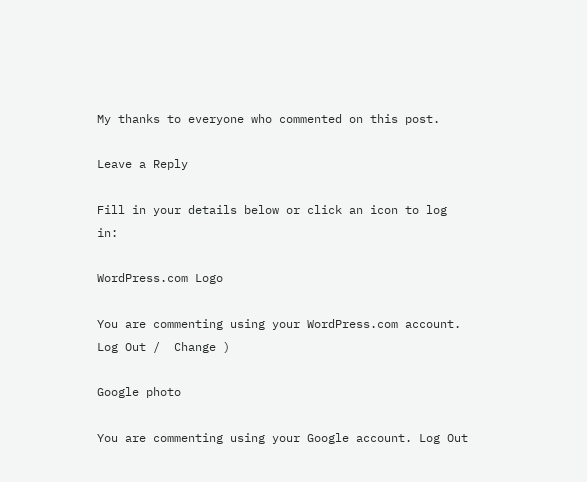My thanks to everyone who commented on this post.

Leave a Reply

Fill in your details below or click an icon to log in:

WordPress.com Logo

You are commenting using your WordPress.com account. Log Out /  Change )

Google photo

You are commenting using your Google account. Log Out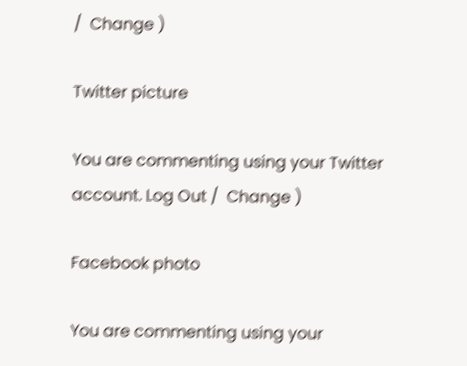/  Change )

Twitter picture

You are commenting using your Twitter account. Log Out /  Change )

Facebook photo

You are commenting using your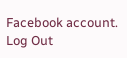Facebook account. Log Out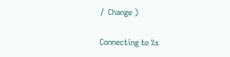/  Change )

Connecting to %s